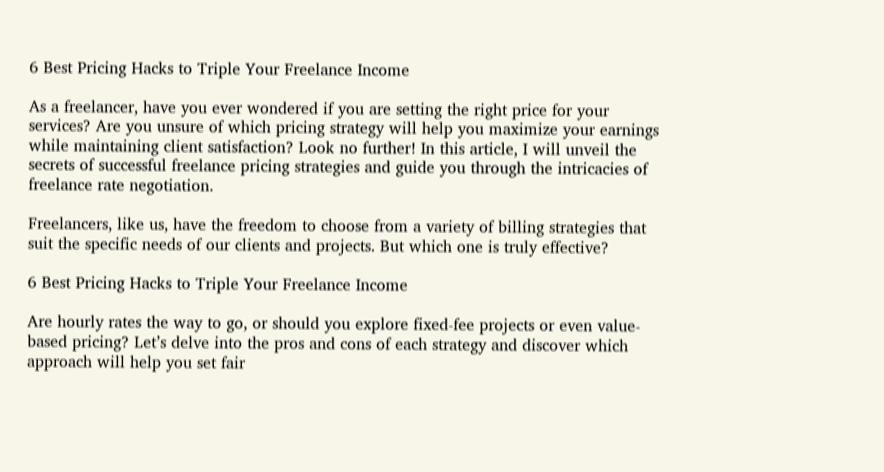6 Best Pricing Hacks to Triple Your Freelance Income

As a freelancer, have you ever wondered if you are setting the right price for your services? Are you unsure of which pricing strategy will help you maximize your earnings while maintaining client satisfaction? Look no further! In this article, I will unveil the secrets of successful freelance pricing strategies and guide you through the intricacies of freelance rate negotiation.

Freelancers, like us, have the freedom to choose from a variety of billing strategies that suit the specific needs of our clients and projects. But which one is truly effective?

6 Best Pricing Hacks to Triple Your Freelance Income

Are hourly rates the way to go, or should you explore fixed-fee projects or even value-based pricing? Let’s delve into the pros and cons of each strategy and discover which approach will help you set fair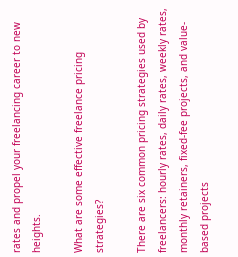rates and propel your freelancing career to new heights.

What are some effective freelance pricing strategies?

There are six common pricing strategies used by freelancers: hourly rates, daily rates, weekly rates, monthly retainers, fixed-fee projects, and value-based projects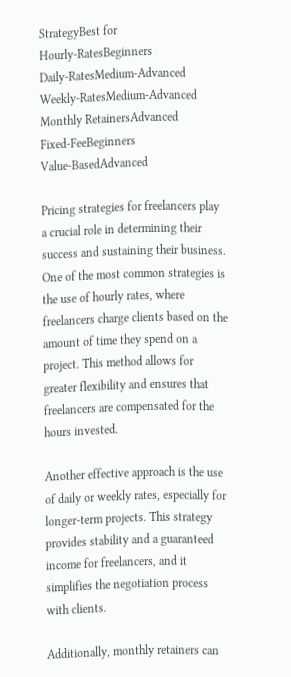StrategyBest for
Hourly-RatesBeginners
Daily-RatesMedium-Advanced
Weekly-RatesMedium-Advanced
Monthly RetainersAdvanced
Fixed-FeeBeginners
Value-BasedAdvanced

Pricing strategies for freelancers play a crucial role in determining their success and sustaining their business. One of the most common strategies is the use of hourly rates, where freelancers charge clients based on the amount of time they spend on a project. This method allows for greater flexibility and ensures that freelancers are compensated for the hours invested.

Another effective approach is the use of daily or weekly rates, especially for longer-term projects. This strategy provides stability and a guaranteed income for freelancers, and it simplifies the negotiation process with clients.

Additionally, monthly retainers can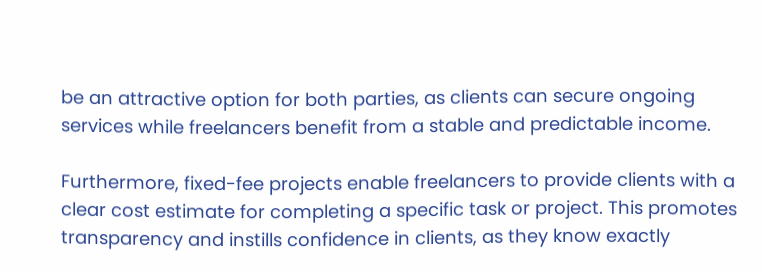be an attractive option for both parties, as clients can secure ongoing services while freelancers benefit from a stable and predictable income.

Furthermore, fixed-fee projects enable freelancers to provide clients with a clear cost estimate for completing a specific task or project. This promotes transparency and instills confidence in clients, as they know exactly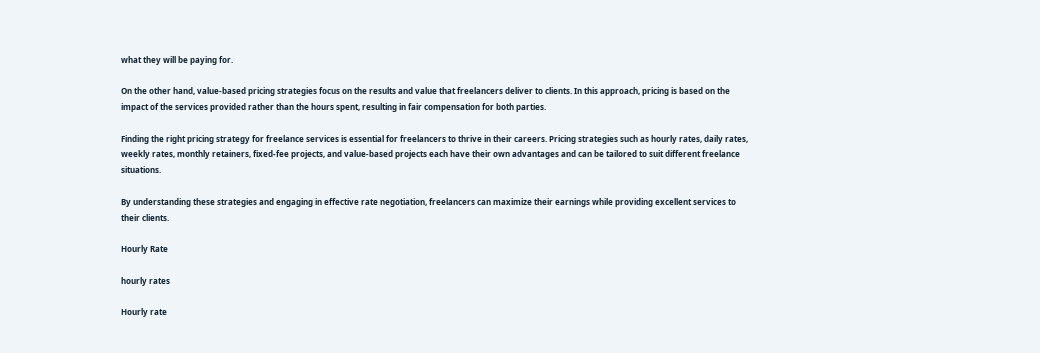what they will be paying for.

On the other hand, value-based pricing strategies focus on the results and value that freelancers deliver to clients. In this approach, pricing is based on the impact of the services provided rather than the hours spent, resulting in fair compensation for both parties.

Finding the right pricing strategy for freelance services is essential for freelancers to thrive in their careers. Pricing strategies such as hourly rates, daily rates, weekly rates, monthly retainers, fixed-fee projects, and value-based projects each have their own advantages and can be tailored to suit different freelance situations.

By understanding these strategies and engaging in effective rate negotiation, freelancers can maximize their earnings while providing excellent services to their clients.

Hourly Rate

hourly rates

Hourly rate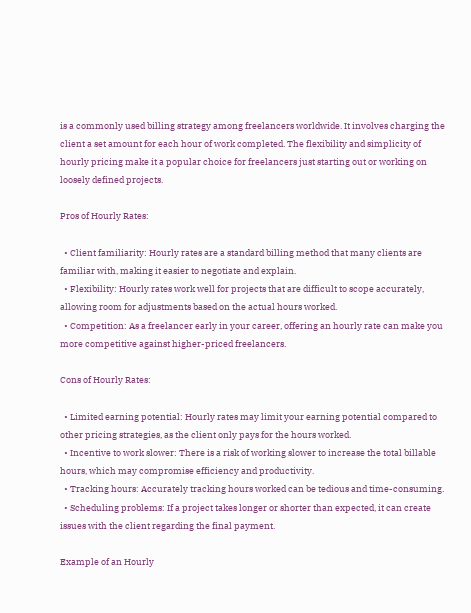is a commonly used billing strategy among freelancers worldwide. It involves charging the client a set amount for each hour of work completed. The flexibility and simplicity of hourly pricing make it a popular choice for freelancers just starting out or working on loosely defined projects.

Pros of Hourly Rates:

  • Client familiarity: Hourly rates are a standard billing method that many clients are familiar with, making it easier to negotiate and explain.
  • Flexibility: Hourly rates work well for projects that are difficult to scope accurately, allowing room for adjustments based on the actual hours worked.
  • Competition: As a freelancer early in your career, offering an hourly rate can make you more competitive against higher-priced freelancers.

Cons of Hourly Rates:

  • Limited earning potential: Hourly rates may limit your earning potential compared to other pricing strategies, as the client only pays for the hours worked.
  • Incentive to work slower: There is a risk of working slower to increase the total billable hours, which may compromise efficiency and productivity.
  • Tracking hours: Accurately tracking hours worked can be tedious and time-consuming.
  • Scheduling problems: If a project takes longer or shorter than expected, it can create issues with the client regarding the final payment.

Example of an Hourly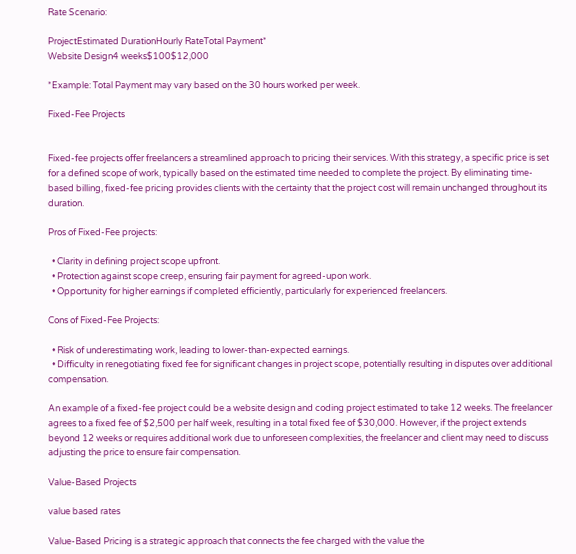Rate Scenario:

ProjectEstimated DurationHourly RateTotal Payment*
Website Design4 weeks$100$12,000

*Example: Total Payment may vary based on the 30 hours worked per week.

Fixed-Fee Projects


Fixed-fee projects offer freelancers a streamlined approach to pricing their services. With this strategy, a specific price is set for a defined scope of work, typically based on the estimated time needed to complete the project. By eliminating time-based billing, fixed-fee pricing provides clients with the certainty that the project cost will remain unchanged throughout its duration.

Pros of Fixed-Fee projects:

  • Clarity in defining project scope upfront.
  • Protection against scope creep, ensuring fair payment for agreed-upon work.
  • Opportunity for higher earnings if completed efficiently, particularly for experienced freelancers.

Cons of Fixed-Fee Projects:

  • Risk of underestimating work, leading to lower-than-expected earnings.
  • Difficulty in renegotiating fixed fee for significant changes in project scope, potentially resulting in disputes over additional compensation.

An example of a fixed-fee project could be a website design and coding project estimated to take 12 weeks. The freelancer agrees to a fixed fee of $2,500 per half week, resulting in a total fixed fee of $30,000. However, if the project extends beyond 12 weeks or requires additional work due to unforeseen complexities, the freelancer and client may need to discuss adjusting the price to ensure fair compensation.

Value-Based Projects

value based rates

Value-Based Pricing is a strategic approach that connects the fee charged with the value the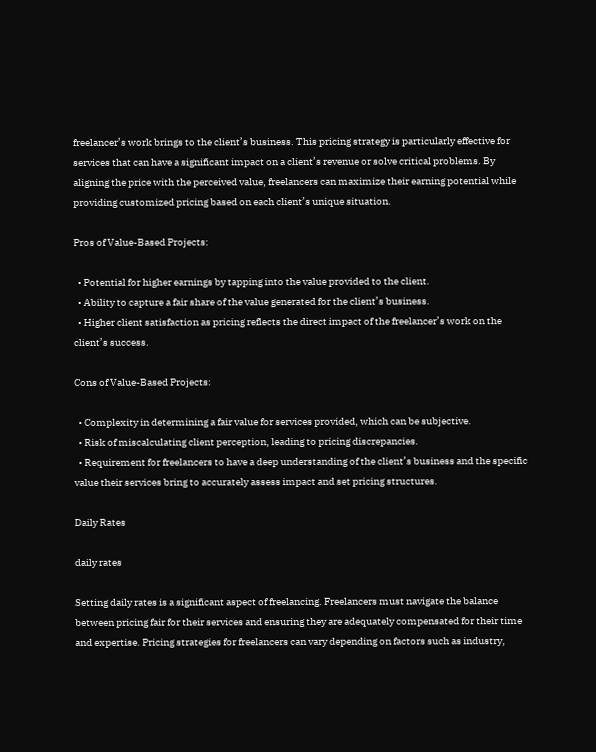freelancer’s work brings to the client’s business. This pricing strategy is particularly effective for services that can have a significant impact on a client’s revenue or solve critical problems. By aligning the price with the perceived value, freelancers can maximize their earning potential while providing customized pricing based on each client’s unique situation.

Pros of Value-Based Projects:

  • Potential for higher earnings by tapping into the value provided to the client.
  • Ability to capture a fair share of the value generated for the client’s business.
  • Higher client satisfaction as pricing reflects the direct impact of the freelancer’s work on the client’s success.

Cons of Value-Based Projects:

  • Complexity in determining a fair value for services provided, which can be subjective.
  • Risk of miscalculating client perception, leading to pricing discrepancies.
  • Requirement for freelancers to have a deep understanding of the client’s business and the specific value their services bring to accurately assess impact and set pricing structures.

Daily Rates

daily rates

Setting daily rates is a significant aspect of freelancing. Freelancers must navigate the balance between pricing fair for their services and ensuring they are adequately compensated for their time and expertise. Pricing strategies for freelancers can vary depending on factors such as industry,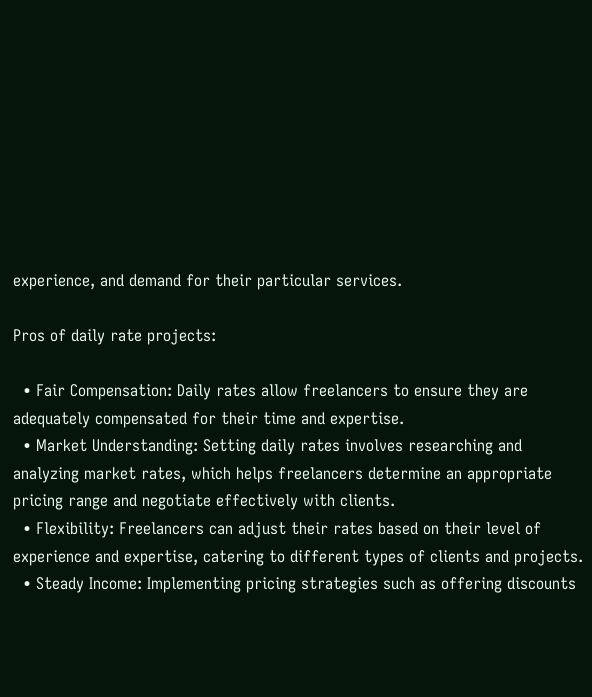experience, and demand for their particular services.

Pros of daily rate projects:

  • Fair Compensation: Daily rates allow freelancers to ensure they are adequately compensated for their time and expertise.
  • Market Understanding: Setting daily rates involves researching and analyzing market rates, which helps freelancers determine an appropriate pricing range and negotiate effectively with clients.
  • Flexibility: Freelancers can adjust their rates based on their level of experience and expertise, catering to different types of clients and projects.
  • Steady Income: Implementing pricing strategies such as offering discounts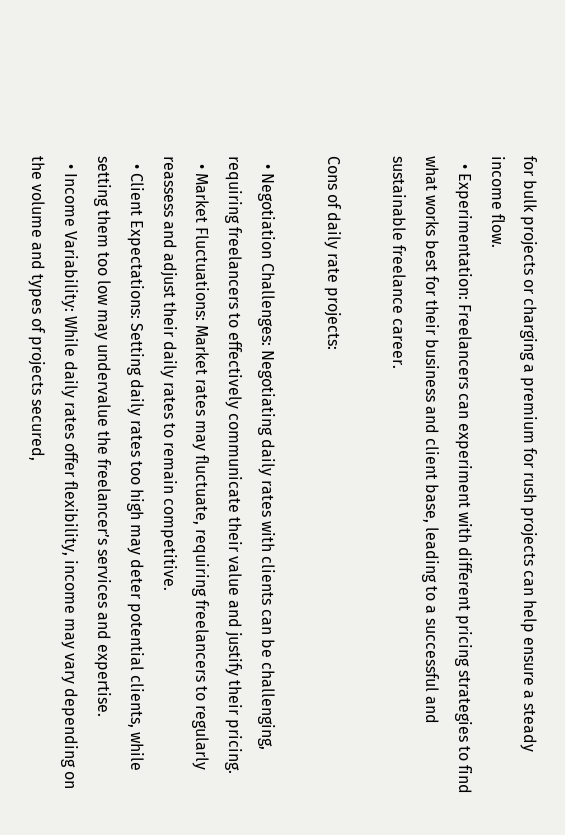for bulk projects or charging a premium for rush projects can help ensure a steady income flow.
  • Experimentation: Freelancers can experiment with different pricing strategies to find what works best for their business and client base, leading to a successful and sustainable freelance career.

Cons of daily rate projects:

  • Negotiation Challenges: Negotiating daily rates with clients can be challenging, requiring freelancers to effectively communicate their value and justify their pricing.
  • Market Fluctuations: Market rates may fluctuate, requiring freelancers to regularly reassess and adjust their daily rates to remain competitive.
  • Client Expectations: Setting daily rates too high may deter potential clients, while setting them too low may undervalue the freelancer’s services and expertise.
  • Income Variability: While daily rates offer flexibility, income may vary depending on the volume and types of projects secured,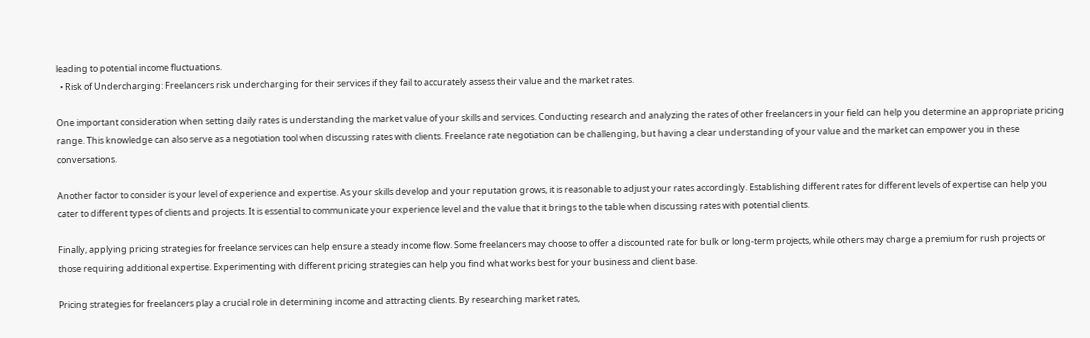leading to potential income fluctuations.
  • Risk of Undercharging: Freelancers risk undercharging for their services if they fail to accurately assess their value and the market rates.

One important consideration when setting daily rates is understanding the market value of your skills and services. Conducting research and analyzing the rates of other freelancers in your field can help you determine an appropriate pricing range. This knowledge can also serve as a negotiation tool when discussing rates with clients. Freelance rate negotiation can be challenging, but having a clear understanding of your value and the market can empower you in these conversations.

Another factor to consider is your level of experience and expertise. As your skills develop and your reputation grows, it is reasonable to adjust your rates accordingly. Establishing different rates for different levels of expertise can help you cater to different types of clients and projects. It is essential to communicate your experience level and the value that it brings to the table when discussing rates with potential clients.

Finally, applying pricing strategies for freelance services can help ensure a steady income flow. Some freelancers may choose to offer a discounted rate for bulk or long-term projects, while others may charge a premium for rush projects or those requiring additional expertise. Experimenting with different pricing strategies can help you find what works best for your business and client base.

Pricing strategies for freelancers play a crucial role in determining income and attracting clients. By researching market rates,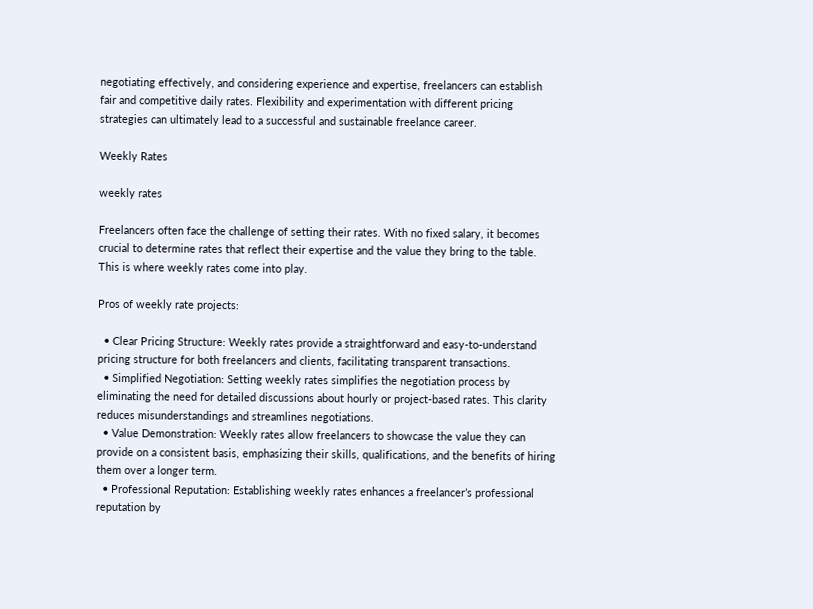negotiating effectively, and considering experience and expertise, freelancers can establish fair and competitive daily rates. Flexibility and experimentation with different pricing strategies can ultimately lead to a successful and sustainable freelance career.

Weekly Rates

weekly rates

Freelancers often face the challenge of setting their rates. With no fixed salary, it becomes crucial to determine rates that reflect their expertise and the value they bring to the table. This is where weekly rates come into play.

Pros of weekly rate projects:

  • Clear Pricing Structure: Weekly rates provide a straightforward and easy-to-understand pricing structure for both freelancers and clients, facilitating transparent transactions.
  • Simplified Negotiation: Setting weekly rates simplifies the negotiation process by eliminating the need for detailed discussions about hourly or project-based rates. This clarity reduces misunderstandings and streamlines negotiations.
  • Value Demonstration: Weekly rates allow freelancers to showcase the value they can provide on a consistent basis, emphasizing their skills, qualifications, and the benefits of hiring them over a longer term.
  • Professional Reputation: Establishing weekly rates enhances a freelancer’s professional reputation by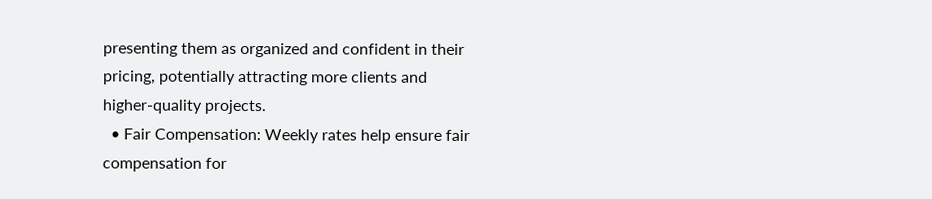presenting them as organized and confident in their pricing, potentially attracting more clients and higher-quality projects.
  • Fair Compensation: Weekly rates help ensure fair compensation for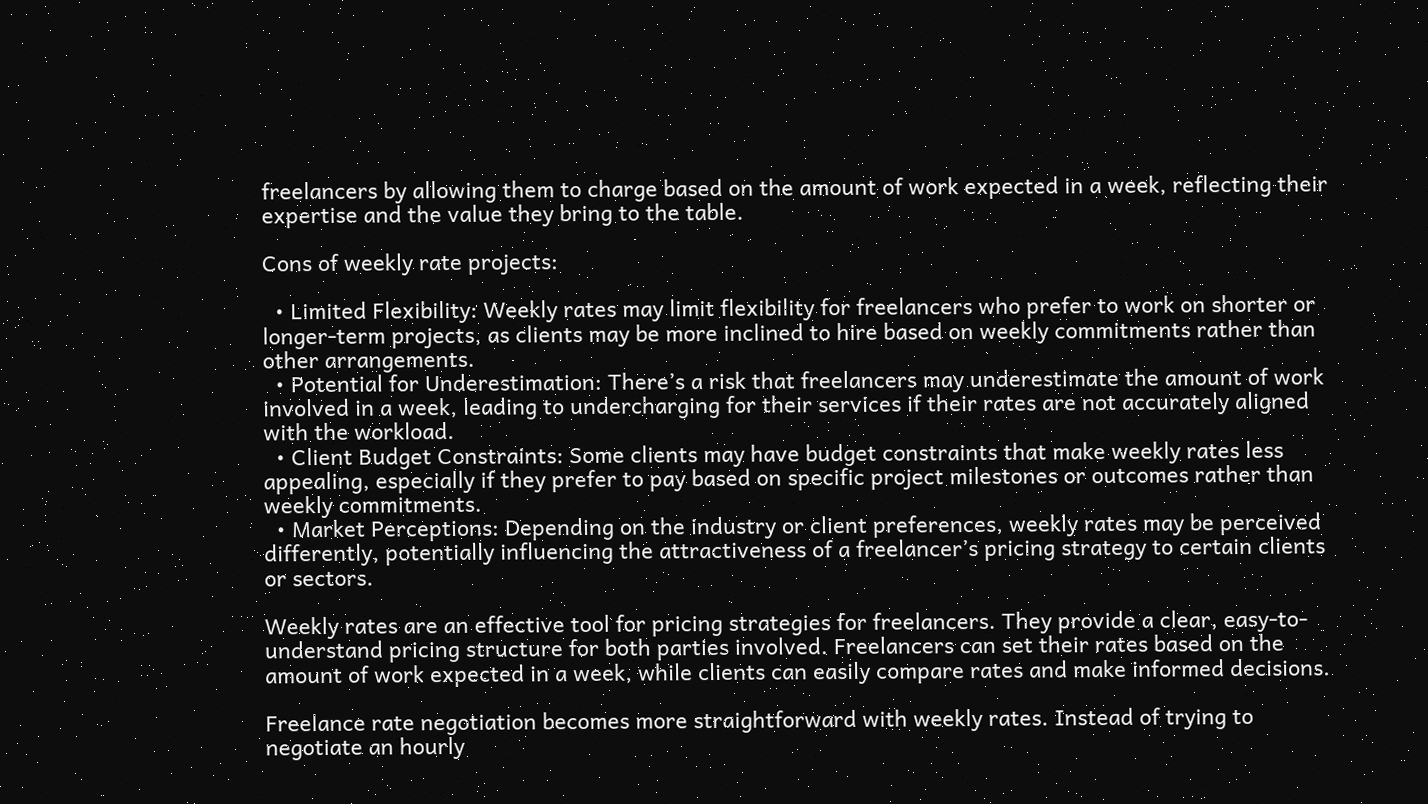freelancers by allowing them to charge based on the amount of work expected in a week, reflecting their expertise and the value they bring to the table.

Cons of weekly rate projects:

  • Limited Flexibility: Weekly rates may limit flexibility for freelancers who prefer to work on shorter or longer-term projects, as clients may be more inclined to hire based on weekly commitments rather than other arrangements.
  • Potential for Underestimation: There’s a risk that freelancers may underestimate the amount of work involved in a week, leading to undercharging for their services if their rates are not accurately aligned with the workload.
  • Client Budget Constraints: Some clients may have budget constraints that make weekly rates less appealing, especially if they prefer to pay based on specific project milestones or outcomes rather than weekly commitments.
  • Market Perceptions: Depending on the industry or client preferences, weekly rates may be perceived differently, potentially influencing the attractiveness of a freelancer’s pricing strategy to certain clients or sectors.

Weekly rates are an effective tool for pricing strategies for freelancers. They provide a clear, easy-to-understand pricing structure for both parties involved. Freelancers can set their rates based on the amount of work expected in a week, while clients can easily compare rates and make informed decisions.

Freelance rate negotiation becomes more straightforward with weekly rates. Instead of trying to negotiate an hourly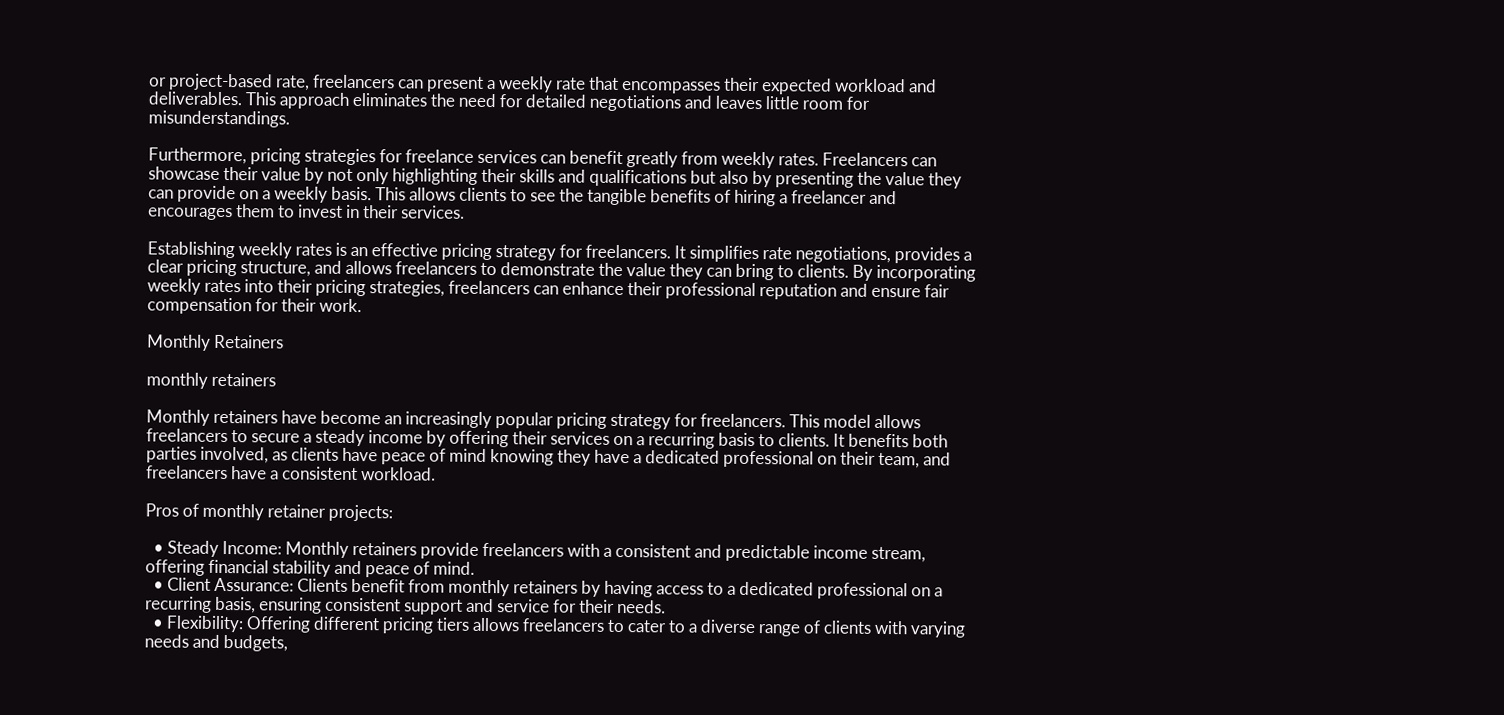or project-based rate, freelancers can present a weekly rate that encompasses their expected workload and deliverables. This approach eliminates the need for detailed negotiations and leaves little room for misunderstandings.

Furthermore, pricing strategies for freelance services can benefit greatly from weekly rates. Freelancers can showcase their value by not only highlighting their skills and qualifications but also by presenting the value they can provide on a weekly basis. This allows clients to see the tangible benefits of hiring a freelancer and encourages them to invest in their services.

Establishing weekly rates is an effective pricing strategy for freelancers. It simplifies rate negotiations, provides a clear pricing structure, and allows freelancers to demonstrate the value they can bring to clients. By incorporating weekly rates into their pricing strategies, freelancers can enhance their professional reputation and ensure fair compensation for their work.

Monthly Retainers

monthly retainers

Monthly retainers have become an increasingly popular pricing strategy for freelancers. This model allows freelancers to secure a steady income by offering their services on a recurring basis to clients. It benefits both parties involved, as clients have peace of mind knowing they have a dedicated professional on their team, and freelancers have a consistent workload.

Pros of monthly retainer projects:

  • Steady Income: Monthly retainers provide freelancers with a consistent and predictable income stream, offering financial stability and peace of mind.
  • Client Assurance: Clients benefit from monthly retainers by having access to a dedicated professional on a recurring basis, ensuring consistent support and service for their needs.
  • Flexibility: Offering different pricing tiers allows freelancers to cater to a diverse range of clients with varying needs and budgets,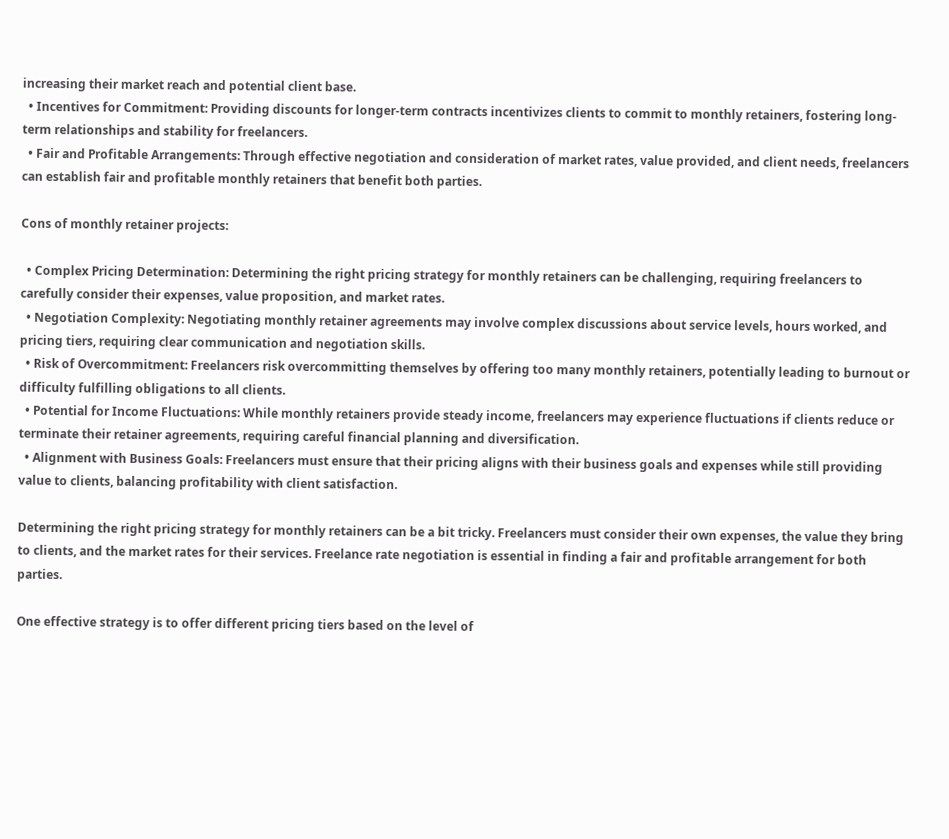increasing their market reach and potential client base.
  • Incentives for Commitment: Providing discounts for longer-term contracts incentivizes clients to commit to monthly retainers, fostering long-term relationships and stability for freelancers.
  • Fair and Profitable Arrangements: Through effective negotiation and consideration of market rates, value provided, and client needs, freelancers can establish fair and profitable monthly retainers that benefit both parties.

Cons of monthly retainer projects:

  • Complex Pricing Determination: Determining the right pricing strategy for monthly retainers can be challenging, requiring freelancers to carefully consider their expenses, value proposition, and market rates.
  • Negotiation Complexity: Negotiating monthly retainer agreements may involve complex discussions about service levels, hours worked, and pricing tiers, requiring clear communication and negotiation skills.
  • Risk of Overcommitment: Freelancers risk overcommitting themselves by offering too many monthly retainers, potentially leading to burnout or difficulty fulfilling obligations to all clients.
  • Potential for Income Fluctuations: While monthly retainers provide steady income, freelancers may experience fluctuations if clients reduce or terminate their retainer agreements, requiring careful financial planning and diversification.
  • Alignment with Business Goals: Freelancers must ensure that their pricing aligns with their business goals and expenses while still providing value to clients, balancing profitability with client satisfaction.

Determining the right pricing strategy for monthly retainers can be a bit tricky. Freelancers must consider their own expenses, the value they bring to clients, and the market rates for their services. Freelance rate negotiation is essential in finding a fair and profitable arrangement for both parties.

One effective strategy is to offer different pricing tiers based on the level of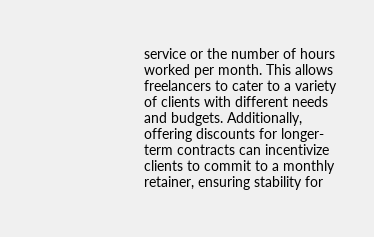service or the number of hours worked per month. This allows freelancers to cater to a variety of clients with different needs and budgets. Additionally, offering discounts for longer-term contracts can incentivize clients to commit to a monthly retainer, ensuring stability for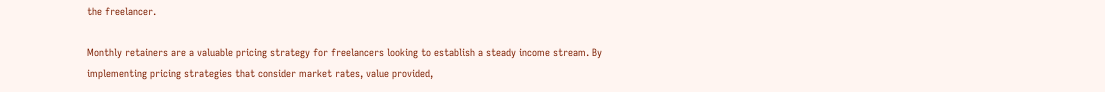the freelancer.

Monthly retainers are a valuable pricing strategy for freelancers looking to establish a steady income stream. By implementing pricing strategies that consider market rates, value provided,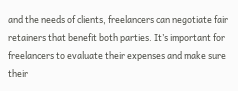and the needs of clients, freelancers can negotiate fair retainers that benefit both parties. It’s important for freelancers to evaluate their expenses and make sure their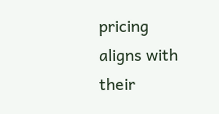pricing aligns with their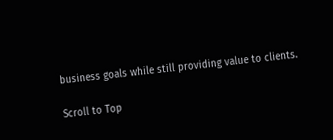business goals while still providing value to clients.

Scroll to Top